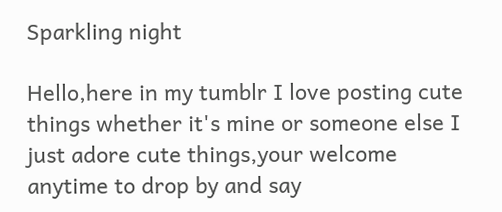Sparkling night

Hello,here in my tumblr I love posting cute things whether it's mine or someone else I just adore cute things,your welcome anytime to drop by and say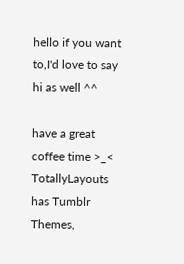hello if you want to,I'd love to say hi as well ^^

have a great coffee time >_<
TotallyLayouts has Tumblr Themes,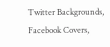Twitter Backgrounds, Facebook Covers,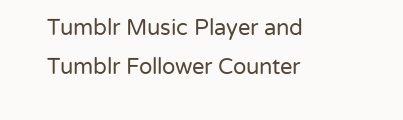Tumblr Music Player and Tumblr Follower Counter